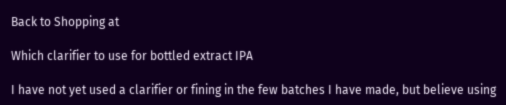Back to Shopping at

Which clarifier to use for bottled extract IPA

I have not yet used a clarifier or fining in the few batches I have made, but believe using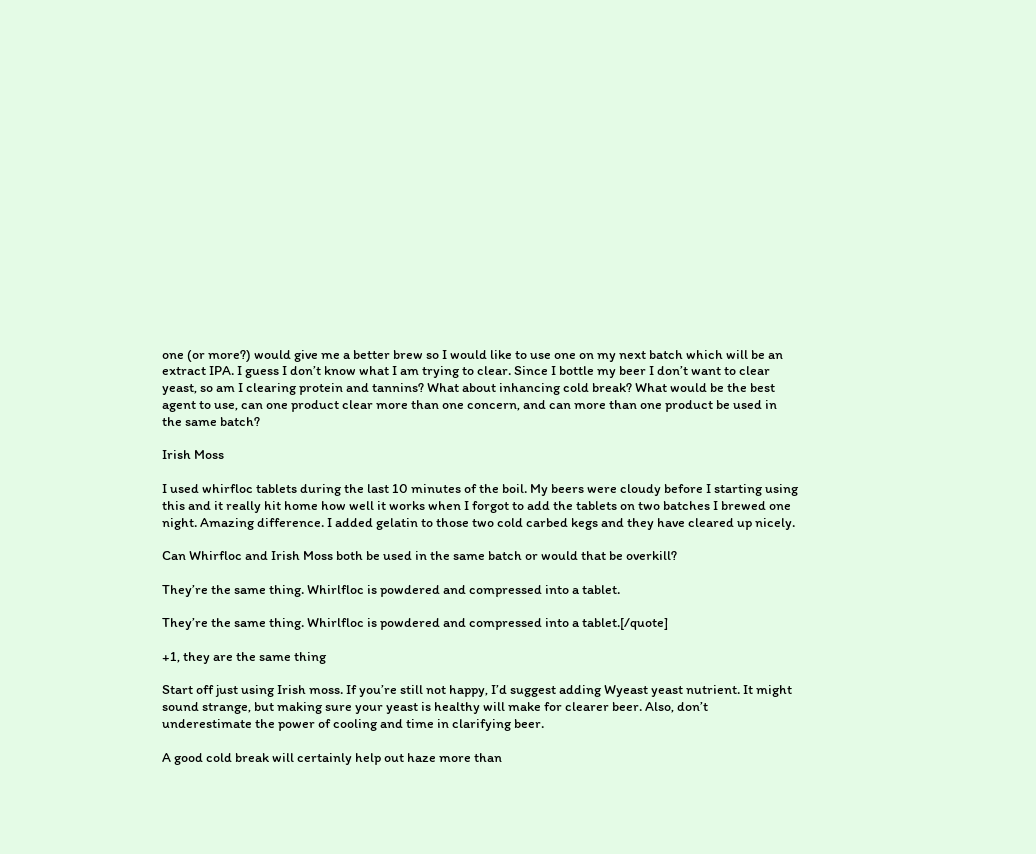one (or more?) would give me a better brew so I would like to use one on my next batch which will be an extract IPA. I guess I don’t know what I am trying to clear. Since I bottle my beer I don’t want to clear yeast, so am I clearing protein and tannins? What about inhancing cold break? What would be the best agent to use, can one product clear more than one concern, and can more than one product be used in the same batch?

Irish Moss

I used whirfloc tablets during the last 10 minutes of the boil. My beers were cloudy before I starting using this and it really hit home how well it works when I forgot to add the tablets on two batches I brewed one night. Amazing difference. I added gelatin to those two cold carbed kegs and they have cleared up nicely.

Can Whirfloc and Irish Moss both be used in the same batch or would that be overkill?

They’re the same thing. Whirlfloc is powdered and compressed into a tablet.

They’re the same thing. Whirlfloc is powdered and compressed into a tablet.[/quote]

+1, they are the same thing

Start off just using Irish moss. If you’re still not happy, I’d suggest adding Wyeast yeast nutrient. It might sound strange, but making sure your yeast is healthy will make for clearer beer. Also, don’t underestimate the power of cooling and time in clarifying beer.

A good cold break will certainly help out haze more than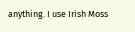anything. I use Irish Moss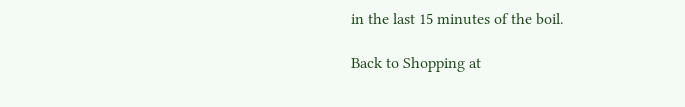in the last 15 minutes of the boil.

Back to Shopping at